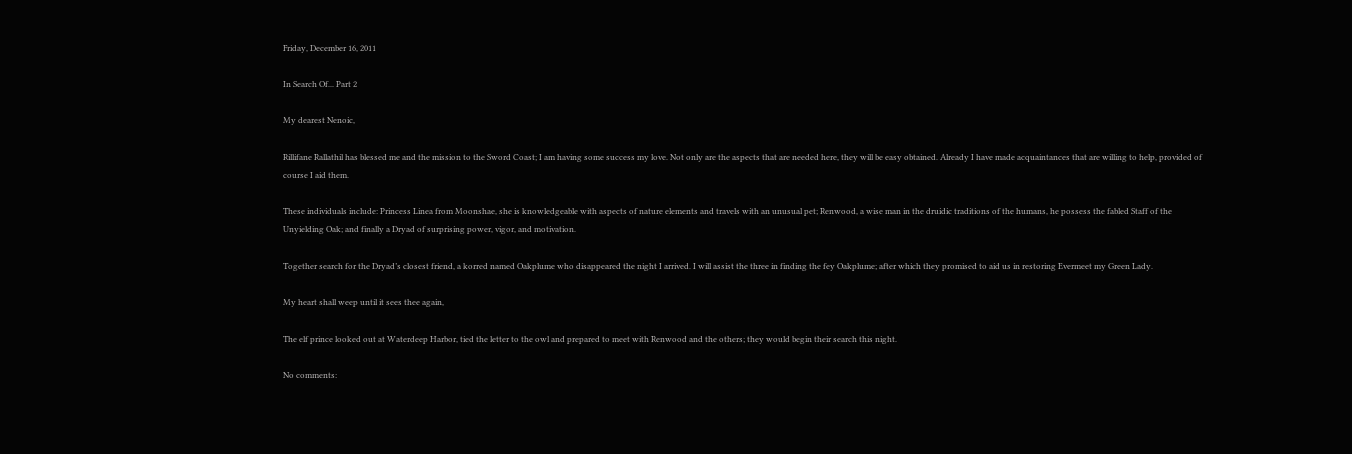Friday, December 16, 2011

In Search Of... Part 2

My dearest Nenoic,

Rillifane Rallathil has blessed me and the mission to the Sword Coast; I am having some success my love. Not only are the aspects that are needed here, they will be easy obtained. Already I have made acquaintances that are willing to help, provided of course I aid them.

These individuals include: Princess Linea from Moonshae, she is knowledgeable with aspects of nature elements and travels with an unusual pet; Renwood, a wise man in the druidic traditions of the humans, he possess the fabled Staff of the Unyielding Oak; and finally a Dryad of surprising power, vigor, and motivation.

Together search for the Dryad’s closest friend, a korred named Oakplume who disappeared the night I arrived. I will assist the three in finding the fey Oakplume; after which they promised to aid us in restoring Evermeet my Green Lady.

My heart shall weep until it sees thee again,

The elf prince looked out at Waterdeep Harbor, tied the letter to the owl and prepared to meet with Renwood and the others; they would begin their search this night.

No comments: